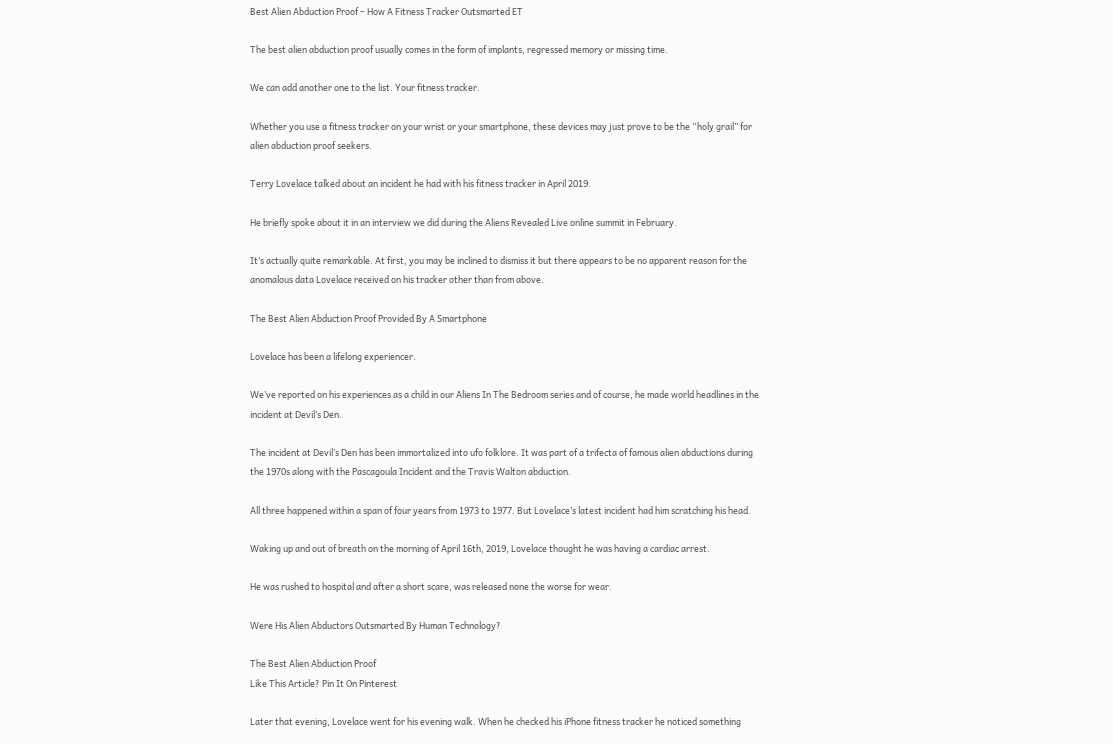Best Alien Abduction Proof – How A Fitness Tracker Outsmarted ET

The best alien abduction proof usually comes in the form of implants, regressed memory or missing time.

We can add another one to the list. Your fitness tracker.

Whether you use a fitness tracker on your wrist or your smartphone, these devices may just prove to be the “holy grail” for alien abduction proof seekers.

Terry Lovelace talked about an incident he had with his fitness tracker in April 2019.

He briefly spoke about it in an interview we did during the Aliens Revealed Live online summit in February.

It’s actually quite remarkable. At first, you may be inclined to dismiss it but there appears to be no apparent reason for the anomalous data Lovelace received on his tracker other than from above.

The Best Alien Abduction Proof Provided By A Smartphone

Lovelace has been a lifelong experiencer.

We’ve reported on his experiences as a child in our Aliens In The Bedroom series and of course, he made world headlines in the incident at Devil’s Den.

The incident at Devil’s Den has been immortalized into ufo folklore. It was part of a trifecta of famous alien abductions during the 1970s along with the Pascagoula Incident and the Travis Walton abduction.

All three happened within a span of four years from 1973 to 1977. But Lovelace’s latest incident had him scratching his head.

Waking up and out of breath on the morning of April 16th, 2019, Lovelace thought he was having a cardiac arrest.

He was rushed to hospital and after a short scare, was released none the worse for wear.

Were His Alien Abductors Outsmarted By Human Technology?

The Best Alien Abduction Proof
Like This Article? Pin It On Pinterest

Later that evening, Lovelace went for his evening walk. When he checked his iPhone fitness tracker he noticed something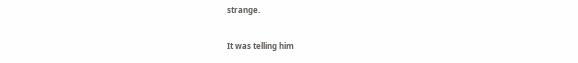strange.

It was telling him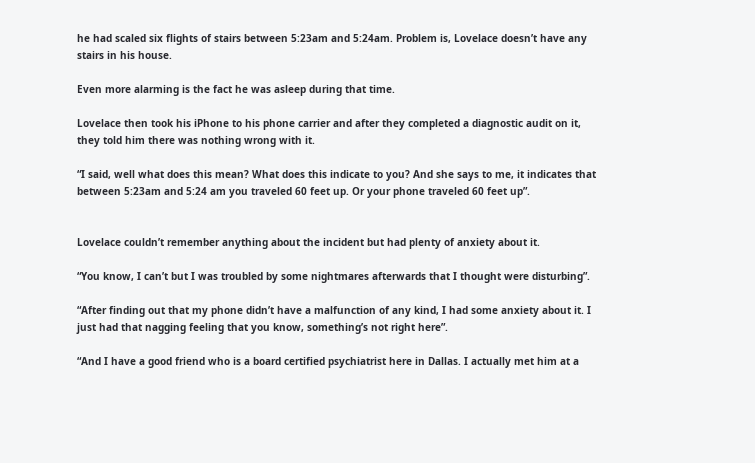he had scaled six flights of stairs between 5:23am and 5:24am. Problem is, Lovelace doesn’t have any stairs in his house.

Even more alarming is the fact he was asleep during that time.

Lovelace then took his iPhone to his phone carrier and after they completed a diagnostic audit on it, they told him there was nothing wrong with it.

“I said, well what does this mean? What does this indicate to you? And she says to me, it indicates that between 5:23am and 5:24 am you traveled 60 feet up. Or your phone traveled 60 feet up”.


Lovelace couldn’t remember anything about the incident but had plenty of anxiety about it.

“You know, I can’t but I was troubled by some nightmares afterwards that I thought were disturbing”.

“After finding out that my phone didn’t have a malfunction of any kind, I had some anxiety about it. I just had that nagging feeling that you know, something’s not right here”.

“And I have a good friend who is a board certified psychiatrist here in Dallas. I actually met him at a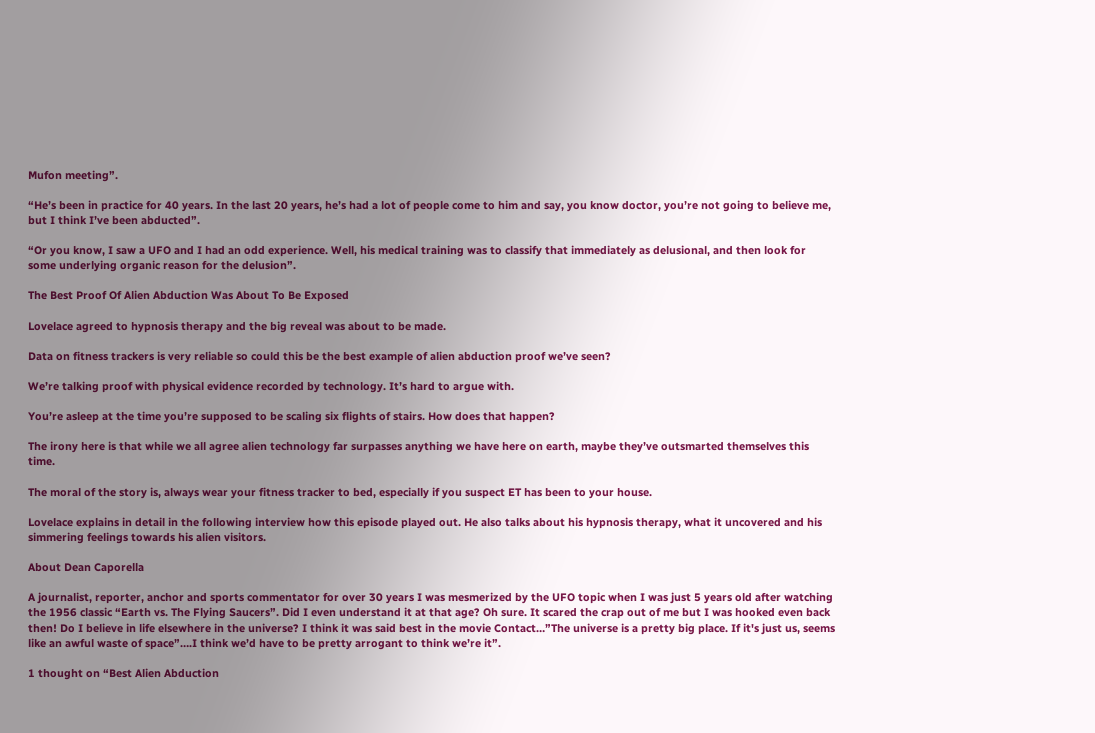Mufon meeting”.

“He’s been in practice for 40 years. In the last 20 years, he’s had a lot of people come to him and say, you know doctor, you’re not going to believe me, but I think I’ve been abducted”.

“Or you know, I saw a UFO and I had an odd experience. Well, his medical training was to classify that immediately as delusional, and then look for some underlying organic reason for the delusion”.

The Best Proof Of Alien Abduction Was About To Be Exposed

Lovelace agreed to hypnosis therapy and the big reveal was about to be made.

Data on fitness trackers is very reliable so could this be the best example of alien abduction proof we’ve seen?

We’re talking proof with physical evidence recorded by technology. It’s hard to argue with.

You’re asleep at the time you’re supposed to be scaling six flights of stairs. How does that happen?

The irony here is that while we all agree alien technology far surpasses anything we have here on earth, maybe they’ve outsmarted themselves this time.

The moral of the story is, always wear your fitness tracker to bed, especially if you suspect ET has been to your house.

Lovelace explains in detail in the following interview how this episode played out. He also talks about his hypnosis therapy, what it uncovered and his simmering feelings towards his alien visitors.

About Dean Caporella

A journalist, reporter, anchor and sports commentator for over 30 years I was mesmerized by the UFO topic when I was just 5 years old after watching the 1956 classic “Earth vs. The Flying Saucers”. Did I even understand it at that age? Oh sure. It scared the crap out of me but I was hooked even back then! Do I believe in life elsewhere in the universe? I think it was said best in the movie Contact…”The universe is a pretty big place. If it's just us, seems like an awful waste of space”….I think we’d have to be pretty arrogant to think we’re it”.

1 thought on “Best Alien Abduction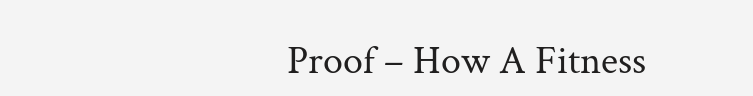Proof – How A Fitness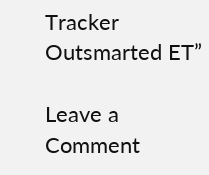Tracker Outsmarted ET”

Leave a Comment